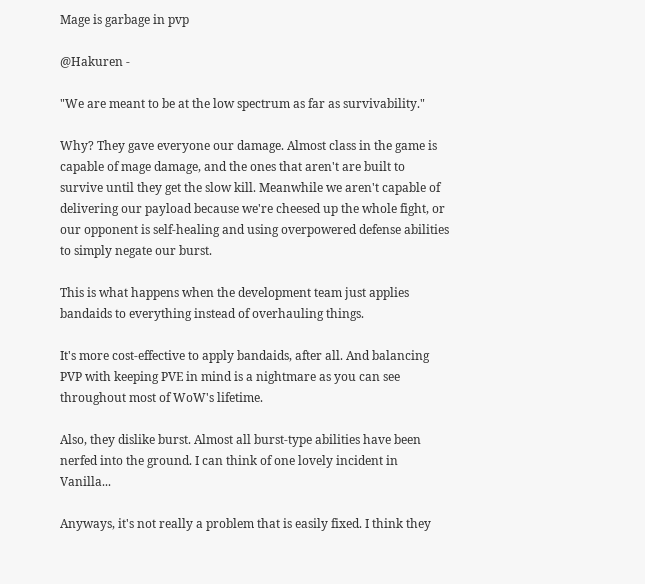Mage is garbage in pvp

@Hakuren -

"We are meant to be at the low spectrum as far as survivability."

Why? They gave everyone our damage. Almost class in the game is capable of mage damage, and the ones that aren't are built to survive until they get the slow kill. Meanwhile we aren't capable of delivering our payload because we're cheesed up the whole fight, or our opponent is self-healing and using overpowered defense abilities to simply negate our burst.

This is what happens when the development team just applies bandaids to everything instead of overhauling things.

It's more cost-effective to apply bandaids, after all. And balancing PVP with keeping PVE in mind is a nightmare as you can see throughout most of WoW's lifetime.

Also, they dislike burst. Almost all burst-type abilities have been nerfed into the ground. I can think of one lovely incident in Vanilla...

Anyways, it's not really a problem that is easily fixed. I think they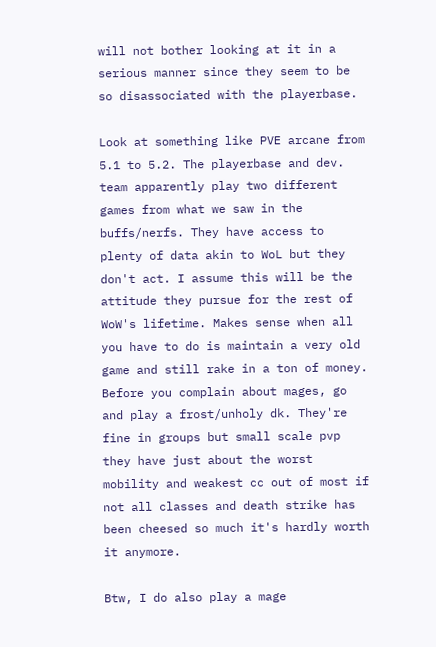will not bother looking at it in a serious manner since they seem to be so disassociated with the playerbase.

Look at something like PVE arcane from 5.1 to 5.2. The playerbase and dev. team apparently play two different games from what we saw in the buffs/nerfs. They have access to plenty of data akin to WoL but they don't act. I assume this will be the attitude they pursue for the rest of WoW's lifetime. Makes sense when all you have to do is maintain a very old game and still rake in a ton of money.
Before you complain about mages, go and play a frost/unholy dk. They're fine in groups but small scale pvp they have just about the worst mobility and weakest cc out of most if not all classes and death strike has been cheesed so much it's hardly worth it anymore.

Btw, I do also play a mage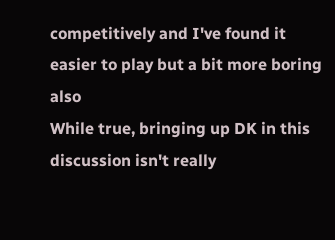competitively and I've found it easier to play but a bit more boring also
While true, bringing up DK in this discussion isn't really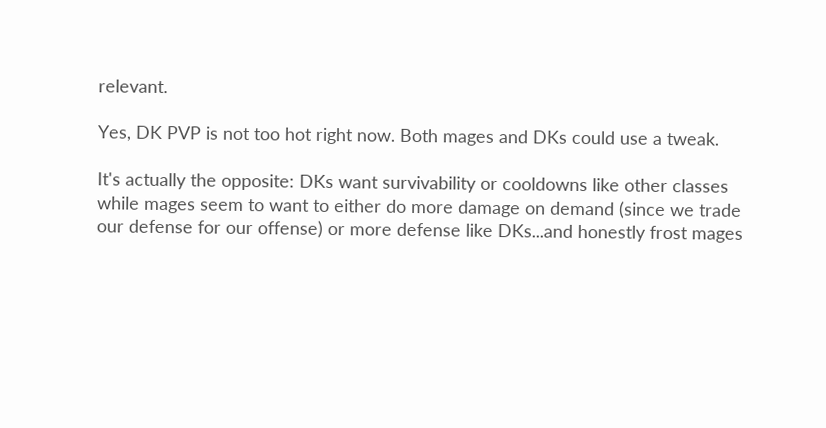relevant.

Yes, DK PVP is not too hot right now. Both mages and DKs could use a tweak.

It's actually the opposite: DKs want survivability or cooldowns like other classes while mages seem to want to either do more damage on demand (since we trade our defense for our offense) or more defense like DKs...and honestly frost mages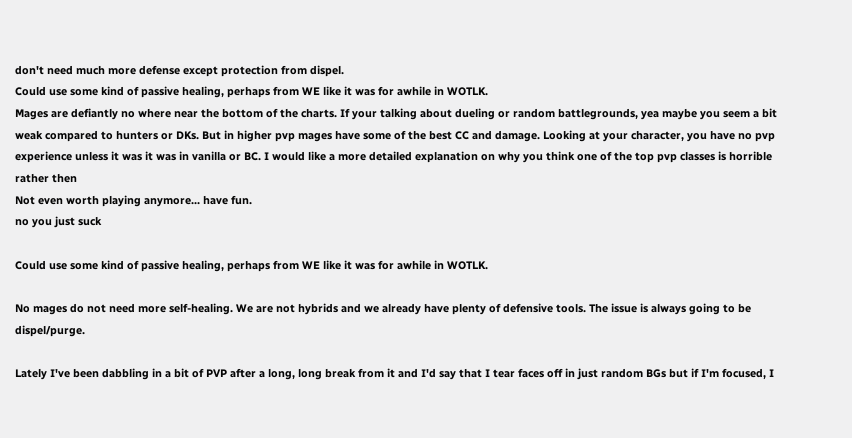don't need much more defense except protection from dispel.
Could use some kind of passive healing, perhaps from WE like it was for awhile in WOTLK.
Mages are defiantly no where near the bottom of the charts. If your talking about dueling or random battlegrounds, yea maybe you seem a bit weak compared to hunters or DKs. But in higher pvp mages have some of the best CC and damage. Looking at your character, you have no pvp experience unless it was it was in vanilla or BC. I would like a more detailed explanation on why you think one of the top pvp classes is horrible rather then
Not even worth playing anymore... have fun.
no you just suck

Could use some kind of passive healing, perhaps from WE like it was for awhile in WOTLK.

No mages do not need more self-healing. We are not hybrids and we already have plenty of defensive tools. The issue is always going to be dispel/purge.

Lately I've been dabbling in a bit of PVP after a long, long break from it and I'd say that I tear faces off in just random BGs but if I'm focused, I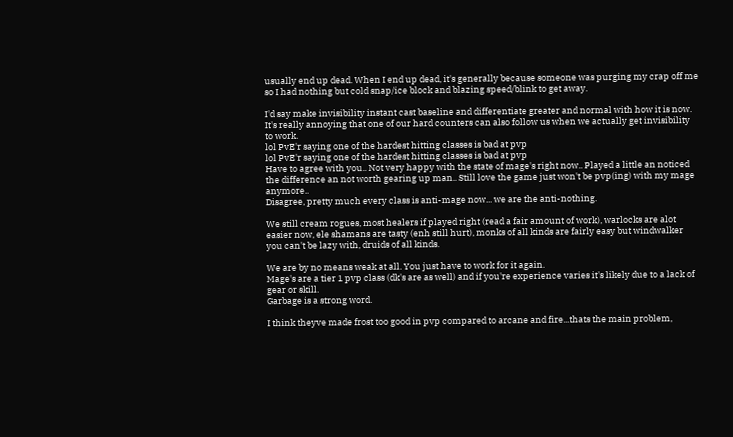usually end up dead. When I end up dead, it's generally because someone was purging my crap off me so I had nothing but cold snap/ice block and blazing speed/blink to get away.

I'd say make invisibility instant cast baseline and differentiate greater and normal with how it is now. It's really annoying that one of our hard counters can also follow us when we actually get invisibility to work.
lol PvE'r saying one of the hardest hitting classes is bad at pvp
lol PvE'r saying one of the hardest hitting classes is bad at pvp
Have to agree with you.. Not very happy with the state of mage's right now.. Played a little an noticed the difference an not worth gearing up man.. Still love the game just won't be pvp(ing) with my mage anymore..
Disagree, pretty much every class is anti-mage now... we are the anti-nothing.

We still cream rogues, most healers if played right (read a fair amount of work), warlocks are alot easier now, ele shamans are tasty (enh still hurt), monks of all kinds are fairly easy but windwalker you can't be lazy with, druids of all kinds.

We are by no means weak at all. You just have to work for it again.
Mage's are a tier 1 pvp class (dk's are as well) and if you're experience varies it's likely due to a lack of gear or skill.
Garbage is a strong word.

I think theyve made frost too good in pvp compared to arcane and fire...thats the main problem,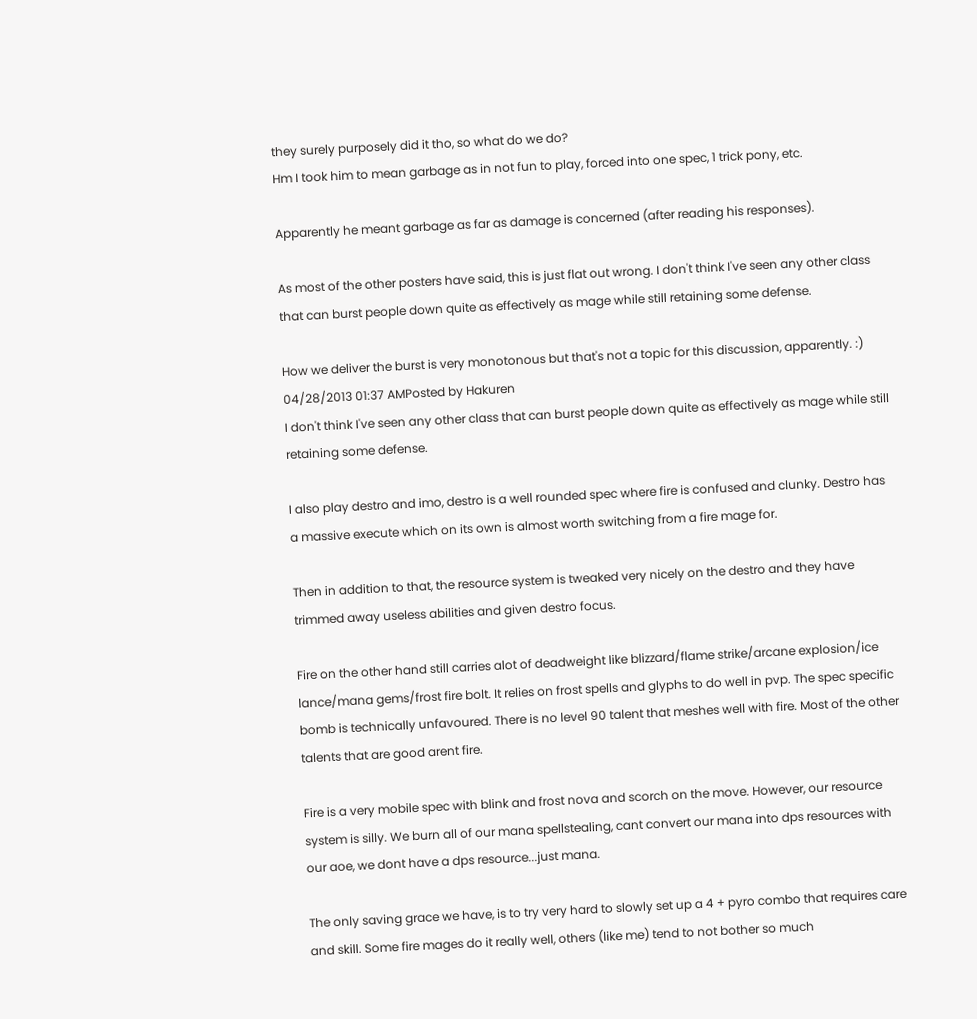they surely purposely did it tho, so what do we do?
Hm I took him to mean garbage as in not fun to play, forced into one spec, 1 trick pony, etc.

Apparently he meant garbage as far as damage is concerned (after reading his responses).

As most of the other posters have said, this is just flat out wrong. I don't think I've seen any other class that can burst people down quite as effectively as mage while still retaining some defense.

How we deliver the burst is very monotonous but that's not a topic for this discussion, apparently. :)
04/28/2013 01:37 AMPosted by Hakuren
I don't think I've seen any other class that can burst people down quite as effectively as mage while still retaining some defense.

I also play destro and imo, destro is a well rounded spec where fire is confused and clunky. Destro has a massive execute which on its own is almost worth switching from a fire mage for.

Then in addition to that, the resource system is tweaked very nicely on the destro and they have trimmed away useless abilities and given destro focus.

Fire on the other hand still carries alot of deadweight like blizzard/flame strike/arcane explosion/ice lance/mana gems/frost fire bolt. It relies on frost spells and glyphs to do well in pvp. The spec specific bomb is technically unfavoured. There is no level 90 talent that meshes well with fire. Most of the other talents that are good arent fire.

Fire is a very mobile spec with blink and frost nova and scorch on the move. However, our resource system is silly. We burn all of our mana spellstealing, cant convert our mana into dps resources with our aoe, we dont have a dps resource...just mana.

The only saving grace we have, is to try very hard to slowly set up a 4 + pyro combo that requires care and skill. Some fire mages do it really well, others (like me) tend to not bother so much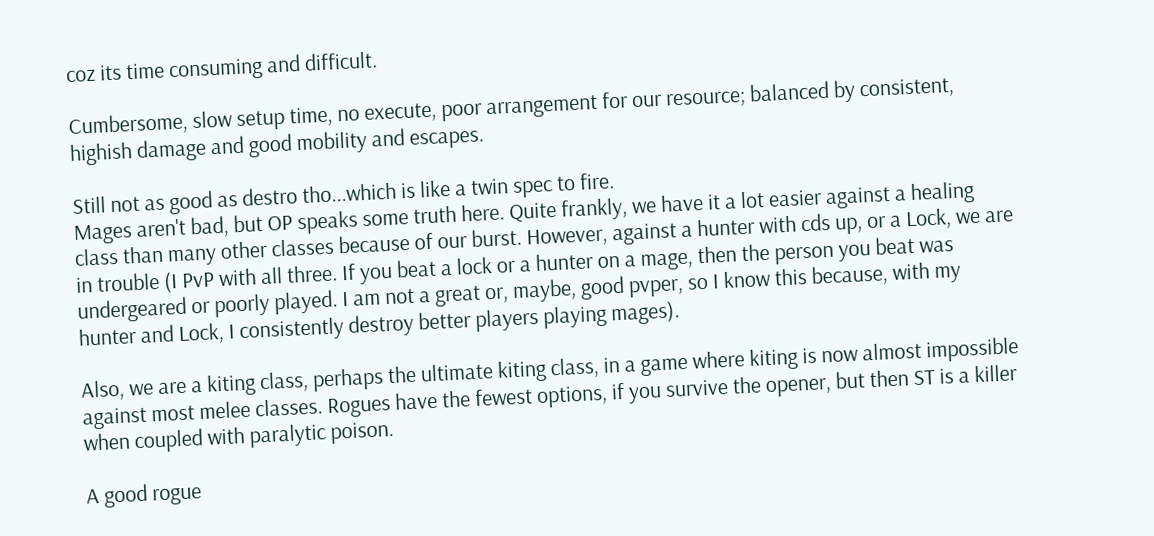coz its time consuming and difficult.

Cumbersome, slow setup time, no execute, poor arrangement for our resource; balanced by consistent, highish damage and good mobility and escapes.

Still not as good as destro tho...which is like a twin spec to fire.
Mages aren't bad, but OP speaks some truth here. Quite frankly, we have it a lot easier against a healing class than many other classes because of our burst. However, against a hunter with cds up, or a Lock, we are in trouble (I PvP with all three. If you beat a lock or a hunter on a mage, then the person you beat was undergeared or poorly played. I am not a great or, maybe, good pvper, so I know this because, with my hunter and Lock, I consistently destroy better players playing mages).

Also, we are a kiting class, perhaps the ultimate kiting class, in a game where kiting is now almost impossible against most melee classes. Rogues have the fewest options, if you survive the opener, but then ST is a killer when coupled with paralytic poison.

A good rogue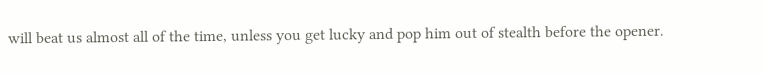will beat us almost all of the time, unless you get lucky and pop him out of stealth before the opener.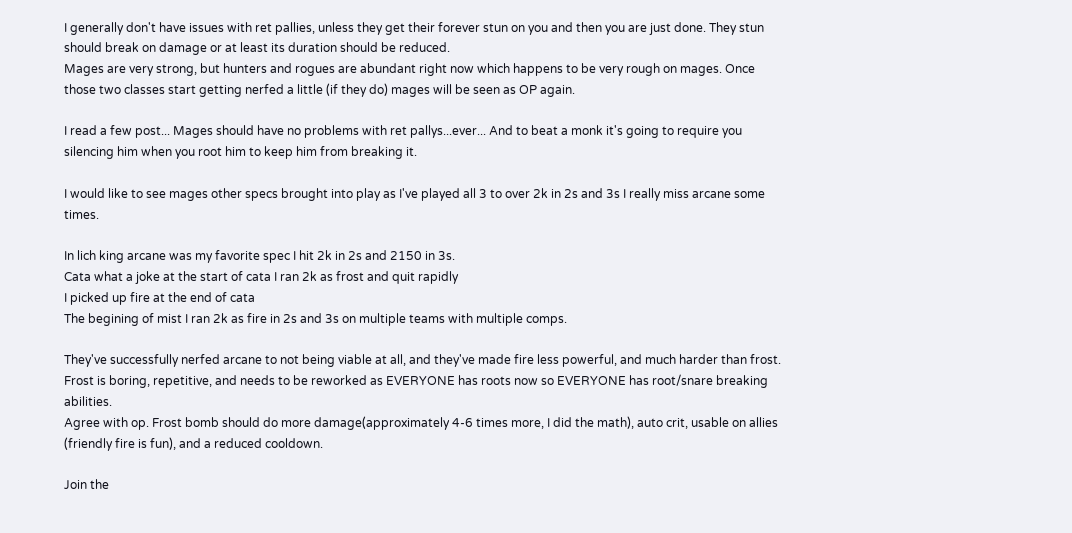I generally don't have issues with ret pallies, unless they get their forever stun on you and then you are just done. They stun should break on damage or at least its duration should be reduced.
Mages are very strong, but hunters and rogues are abundant right now which happens to be very rough on mages. Once those two classes start getting nerfed a little (if they do) mages will be seen as OP again.

I read a few post... Mages should have no problems with ret pallys...ever... And to beat a monk it's going to require you silencing him when you root him to keep him from breaking it.

I would like to see mages other specs brought into play as I've played all 3 to over 2k in 2s and 3s I really miss arcane some times.

In lich king arcane was my favorite spec I hit 2k in 2s and 2150 in 3s.
Cata what a joke at the start of cata I ran 2k as frost and quit rapidly
I picked up fire at the end of cata
The begining of mist I ran 2k as fire in 2s and 3s on multiple teams with multiple comps.

They've successfully nerfed arcane to not being viable at all, and they've made fire less powerful, and much harder than frost.
Frost is boring, repetitive, and needs to be reworked as EVERYONE has roots now so EVERYONE has root/snare breaking abilities.
Agree with op. Frost bomb should do more damage(approximately 4-6 times more, I did the math), auto crit, usable on allies (friendly fire is fun), and a reduced cooldown.

Join the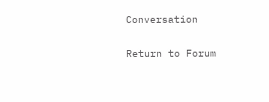Conversation

Return to Forum